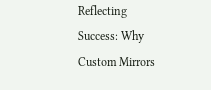Reflecting Success: Why Custom Mirrors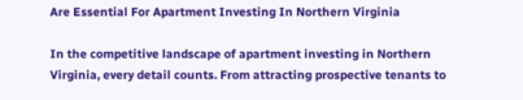Are Essential For Apartment Investing In Northern Virginia

In the competitive landscape of apartment investing in Northern Virginia, every detail counts. From attracting prospective tenants to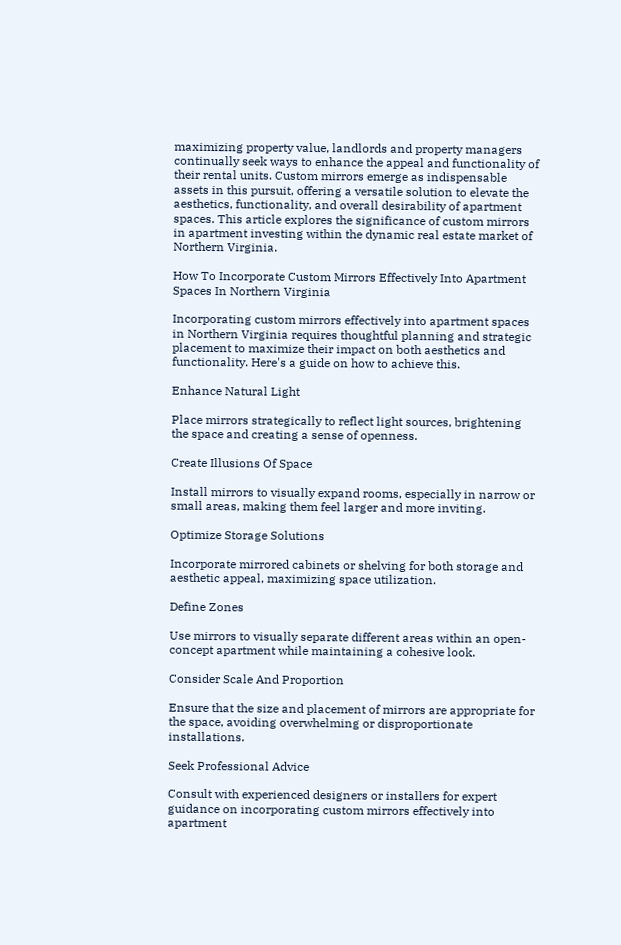maximizing property value, landlords and property managers continually seek ways to enhance the appeal and functionality of their rental units. Custom mirrors emerge as indispensable assets in this pursuit, offering a versatile solution to elevate the aesthetics, functionality, and overall desirability of apartment spaces. This article explores the significance of custom mirrors in apartment investing within the dynamic real estate market of Northern Virginia.

How To Incorporate Custom Mirrors Effectively Into Apartment Spaces In Northern Virginia

Incorporating custom mirrors effectively into apartment spaces in Northern Virginia requires thoughtful planning and strategic placement to maximize their impact on both aesthetics and functionality. Here's a guide on how to achieve this.

Enhance Natural Light

Place mirrors strategically to reflect light sources, brightening the space and creating a sense of openness.

Create Illusions Of Space

Install mirrors to visually expand rooms, especially in narrow or small areas, making them feel larger and more inviting.

Optimize Storage Solutions

Incorporate mirrored cabinets or shelving for both storage and aesthetic appeal, maximizing space utilization.

Define Zones

Use mirrors to visually separate different areas within an open-concept apartment while maintaining a cohesive look.

Consider Scale And Proportion

Ensure that the size and placement of mirrors are appropriate for the space, avoiding overwhelming or disproportionate installations.

Seek Professional Advice

Consult with experienced designers or installers for expert guidance on incorporating custom mirrors effectively into apartment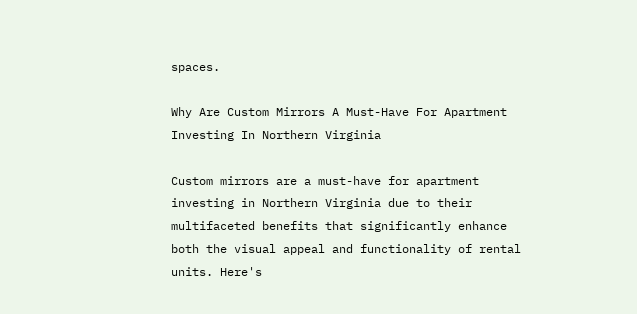spaces.

Why Are Custom Mirrors A Must-Have For Apartment Investing In Northern Virginia

Custom mirrors are a must-have for apartment investing in Northern Virginia due to their multifaceted benefits that significantly enhance both the visual appeal and functionality of rental units. Here's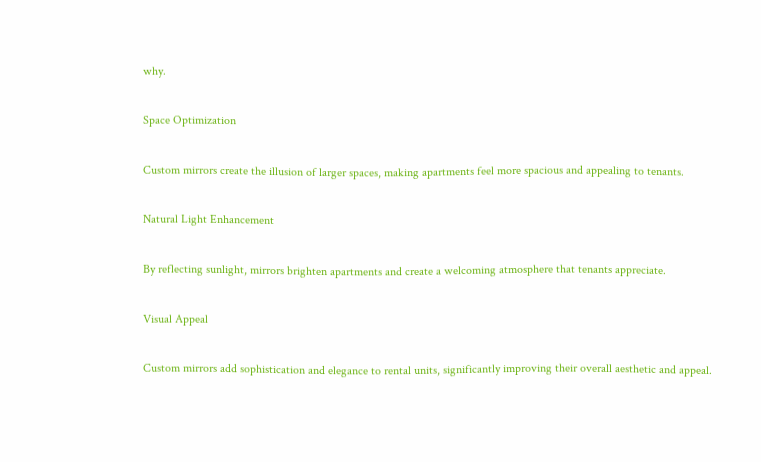why.

Space Optimization

Custom mirrors create the illusion of larger spaces, making apartments feel more spacious and appealing to tenants.

Natural Light Enhancement

By reflecting sunlight, mirrors brighten apartments and create a welcoming atmosphere that tenants appreciate.

Visual Appeal

Custom mirrors add sophistication and elegance to rental units, significantly improving their overall aesthetic and appeal.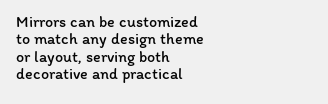Mirrors can be customized to match any design theme or layout, serving both decorative and practical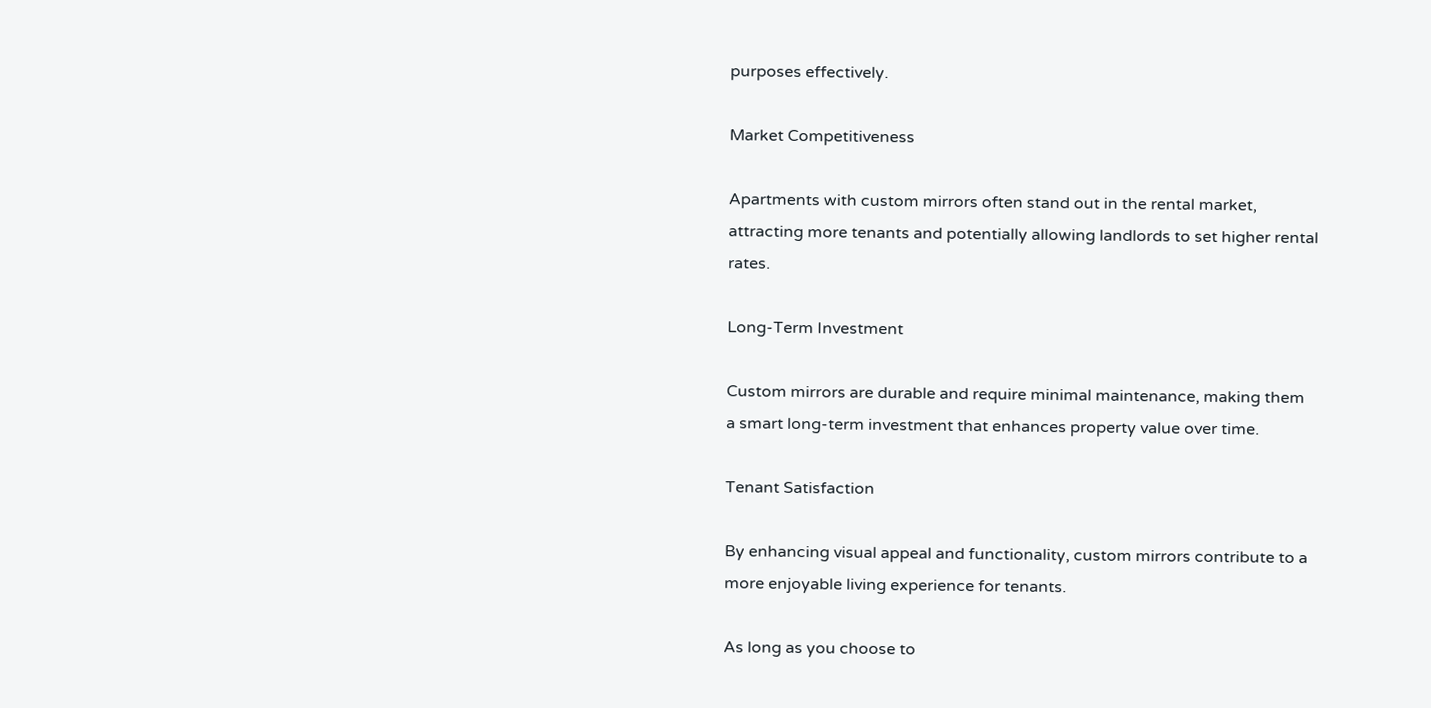purposes effectively.

Market Competitiveness

Apartments with custom mirrors often stand out in the rental market, attracting more tenants and potentially allowing landlords to set higher rental rates.

Long-Term Investment

Custom mirrors are durable and require minimal maintenance, making them a smart long-term investment that enhances property value over time.

Tenant Satisfaction

By enhancing visual appeal and functionality, custom mirrors contribute to a more enjoyable living experience for tenants.

As long as you choose to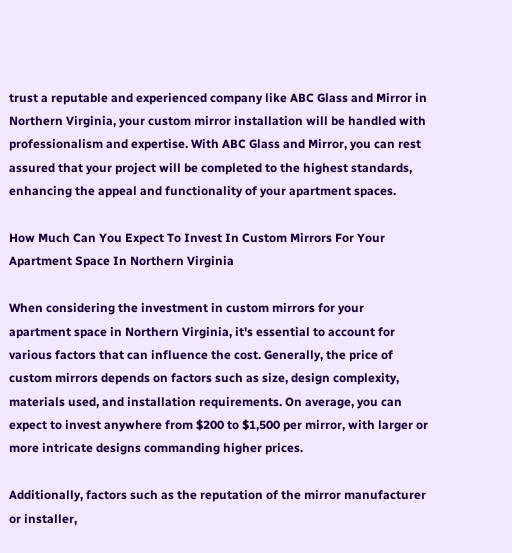trust a reputable and experienced company like ABC Glass and Mirror in Northern Virginia, your custom mirror installation will be handled with professionalism and expertise. With ABC Glass and Mirror, you can rest assured that your project will be completed to the highest standards, enhancing the appeal and functionality of your apartment spaces.

How Much Can You Expect To Invest In Custom Mirrors For Your Apartment Space In Northern Virginia

When considering the investment in custom mirrors for your apartment space in Northern Virginia, it's essential to account for various factors that can influence the cost. Generally, the price of custom mirrors depends on factors such as size, design complexity, materials used, and installation requirements. On average, you can expect to invest anywhere from $200 to $1,500 per mirror, with larger or more intricate designs commanding higher prices.

Additionally, factors such as the reputation of the mirror manufacturer or installer,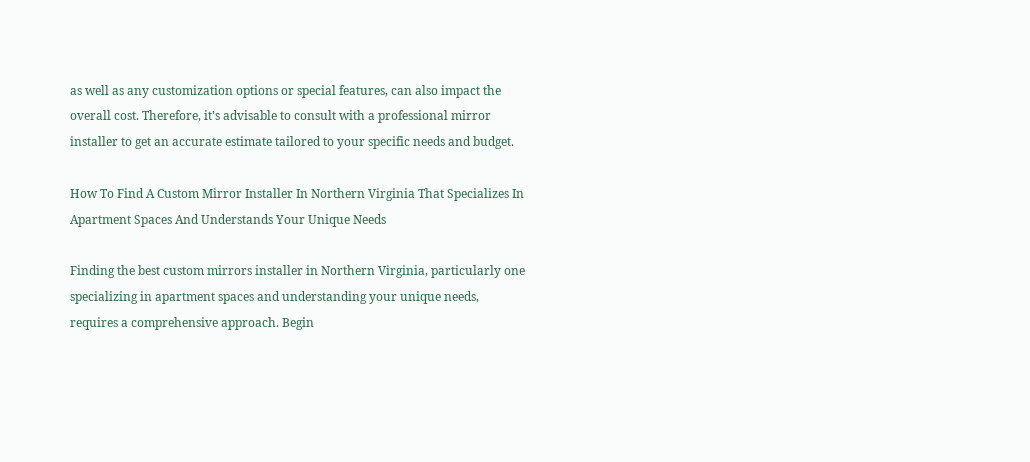as well as any customization options or special features, can also impact the overall cost. Therefore, it's advisable to consult with a professional mirror installer to get an accurate estimate tailored to your specific needs and budget.

How To Find A Custom Mirror Installer In Northern Virginia That Specializes In Apartment Spaces And Understands Your Unique Needs

Finding the best custom mirrors installer in Northern Virginia, particularly one specializing in apartment spaces and understanding your unique needs, requires a comprehensive approach. Begin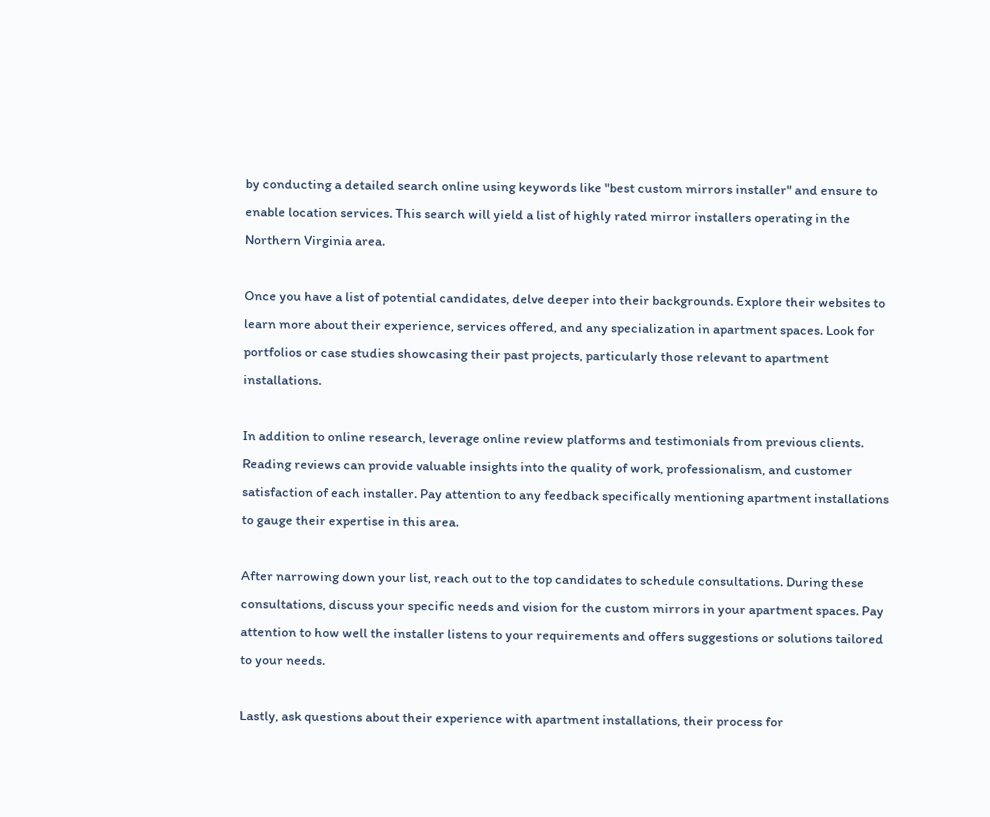by conducting a detailed search online using keywords like "best custom mirrors installer" and ensure to enable location services. This search will yield a list of highly rated mirror installers operating in the Northern Virginia area.

Once you have a list of potential candidates, delve deeper into their backgrounds. Explore their websites to learn more about their experience, services offered, and any specialization in apartment spaces. Look for portfolios or case studies showcasing their past projects, particularly those relevant to apartment installations.

In addition to online research, leverage online review platforms and testimonials from previous clients. Reading reviews can provide valuable insights into the quality of work, professionalism, and customer satisfaction of each installer. Pay attention to any feedback specifically mentioning apartment installations to gauge their expertise in this area.

After narrowing down your list, reach out to the top candidates to schedule consultations. During these consultations, discuss your specific needs and vision for the custom mirrors in your apartment spaces. Pay attention to how well the installer listens to your requirements and offers suggestions or solutions tailored to your needs.

Lastly, ask questions about their experience with apartment installations, their process for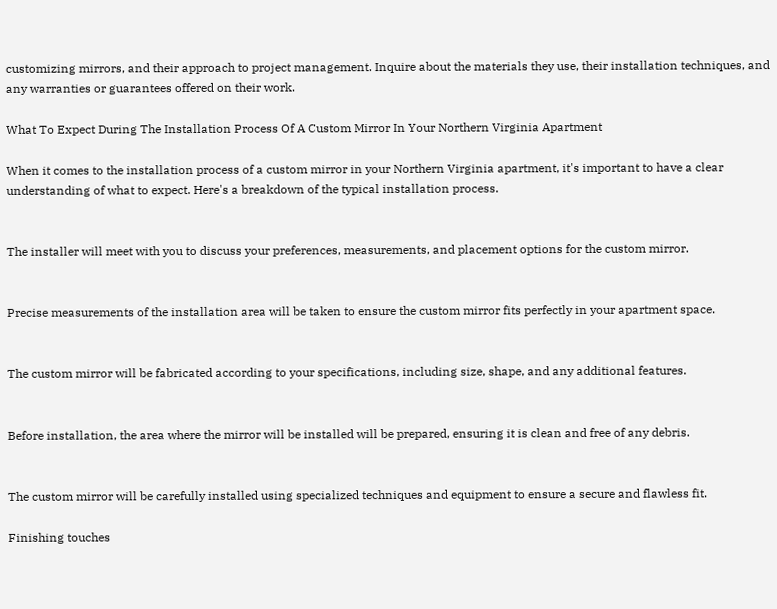customizing mirrors, and their approach to project management. Inquire about the materials they use, their installation techniques, and any warranties or guarantees offered on their work.

What To Expect During The Installation Process Of A Custom Mirror In Your Northern Virginia Apartment

When it comes to the installation process of a custom mirror in your Northern Virginia apartment, it's important to have a clear understanding of what to expect. Here's a breakdown of the typical installation process.


The installer will meet with you to discuss your preferences, measurements, and placement options for the custom mirror.


Precise measurements of the installation area will be taken to ensure the custom mirror fits perfectly in your apartment space.


The custom mirror will be fabricated according to your specifications, including size, shape, and any additional features.


Before installation, the area where the mirror will be installed will be prepared, ensuring it is clean and free of any debris.


The custom mirror will be carefully installed using specialized techniques and equipment to ensure a secure and flawless fit.

Finishing touches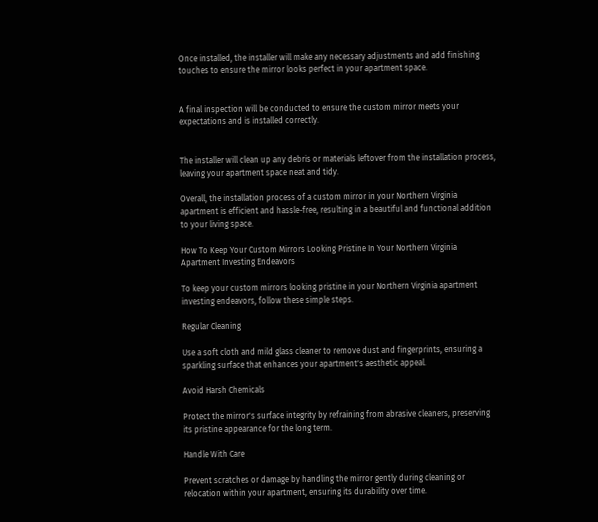Once installed, the installer will make any necessary adjustments and add finishing touches to ensure the mirror looks perfect in your apartment space.


A final inspection will be conducted to ensure the custom mirror meets your expectations and is installed correctly.


The installer will clean up any debris or materials leftover from the installation process, leaving your apartment space neat and tidy.

Overall, the installation process of a custom mirror in your Northern Virginia apartment is efficient and hassle-free, resulting in a beautiful and functional addition to your living space.

How To Keep Your Custom Mirrors Looking Pristine In Your Northern Virginia Apartment Investing Endeavors

To keep your custom mirrors looking pristine in your Northern Virginia apartment investing endeavors, follow these simple steps.

Regular Cleaning

Use a soft cloth and mild glass cleaner to remove dust and fingerprints, ensuring a sparkling surface that enhances your apartment's aesthetic appeal.

Avoid Harsh Chemicals

Protect the mirror's surface integrity by refraining from abrasive cleaners, preserving its pristine appearance for the long term.

Handle With Care

Prevent scratches or damage by handling the mirror gently during cleaning or relocation within your apartment, ensuring its durability over time.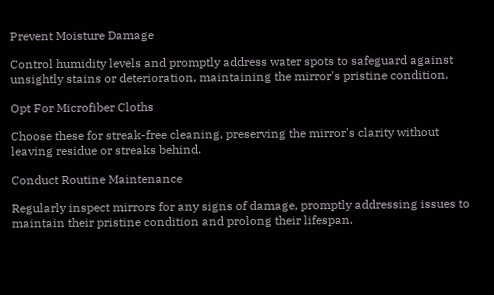Prevent Moisture Damage

Control humidity levels and promptly address water spots to safeguard against unsightly stains or deterioration, maintaining the mirror's pristine condition.

Opt For Microfiber Cloths

Choose these for streak-free cleaning, preserving the mirror's clarity without leaving residue or streaks behind.

Conduct Routine Maintenance

Regularly inspect mirrors for any signs of damage, promptly addressing issues to maintain their pristine condition and prolong their lifespan.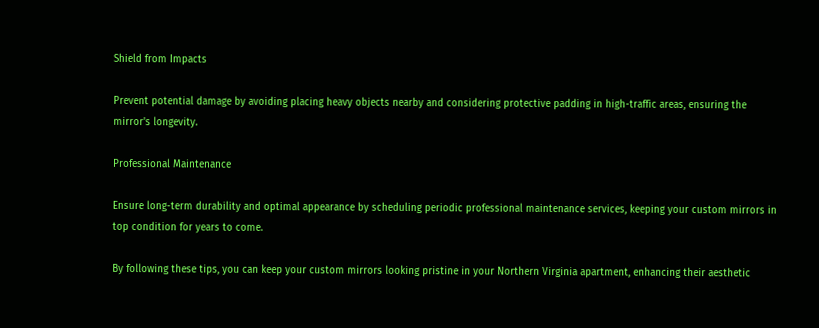Shield from Impacts

Prevent potential damage by avoiding placing heavy objects nearby and considering protective padding in high-traffic areas, ensuring the mirror's longevity.

Professional Maintenance

Ensure long-term durability and optimal appearance by scheduling periodic professional maintenance services, keeping your custom mirrors in top condition for years to come.

By following these tips, you can keep your custom mirrors looking pristine in your Northern Virginia apartment, enhancing their aesthetic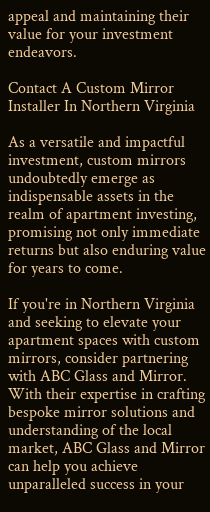appeal and maintaining their value for your investment endeavors.

Contact A Custom Mirror Installer In Northern Virginia

As a versatile and impactful investment, custom mirrors undoubtedly emerge as indispensable assets in the realm of apartment investing, promising not only immediate returns but also enduring value for years to come.

If you're in Northern Virginia and seeking to elevate your apartment spaces with custom mirrors, consider partnering with ABC Glass and Mirror. With their expertise in crafting bespoke mirror solutions and understanding of the local market, ABC Glass and Mirror can help you achieve unparalleled success in your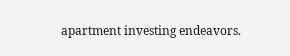apartment investing endeavors.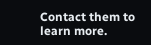Contact them to learn more.